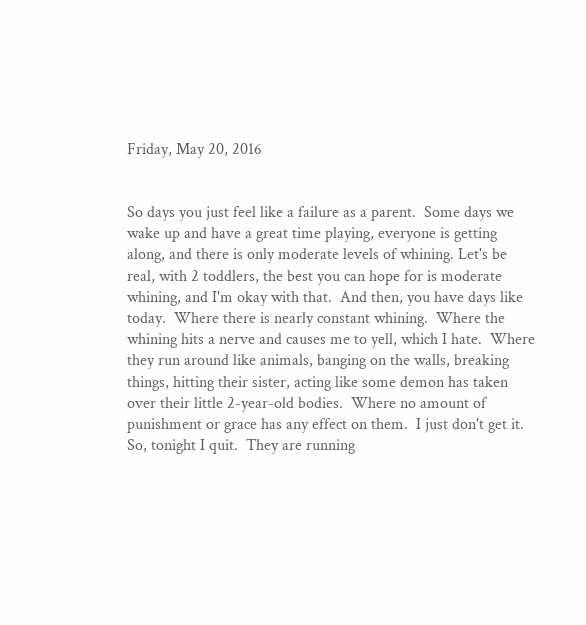Friday, May 20, 2016


So days you just feel like a failure as a parent.  Some days we wake up and have a great time playing, everyone is getting along, and there is only moderate levels of whining. Let's be real, with 2 toddlers, the best you can hope for is moderate whining, and I'm okay with that.  And then, you have days like today.  Where there is nearly constant whining.  Where the whining hits a nerve and causes me to yell, which I hate.  Where they run around like animals, banging on the walls, breaking things, hitting their sister, acting like some demon has taken over their little 2-year-old bodies.  Where no amount of punishment or grace has any effect on them.  I just don't get it.  So, tonight I quit.  They are running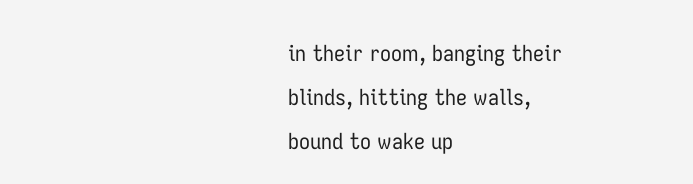in their room, banging their blinds, hitting the walls, bound to wake up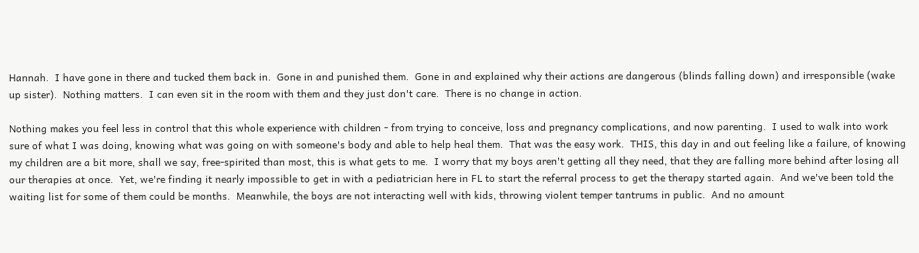Hannah.  I have gone in there and tucked them back in.  Gone in and punished them.  Gone in and explained why their actions are dangerous (blinds falling down) and irresponsible (wake up sister).  Nothing matters.  I can even sit in the room with them and they just don't care.  There is no change in action.

Nothing makes you feel less in control that this whole experience with children - from trying to conceive, loss and pregnancy complications, and now parenting.  I used to walk into work sure of what I was doing, knowing what was going on with someone's body and able to help heal them.  That was the easy work.  THIS, this day in and out feeling like a failure, of knowing my children are a bit more, shall we say, free-spirited than most, this is what gets to me.  I worry that my boys aren't getting all they need, that they are falling more behind after losing all our therapies at once.  Yet, we're finding it nearly impossible to get in with a pediatrician here in FL to start the referral process to get the therapy started again.  And we've been told the waiting list for some of them could be months.  Meanwhile, the boys are not interacting well with kids, throwing violent temper tantrums in public.  And no amount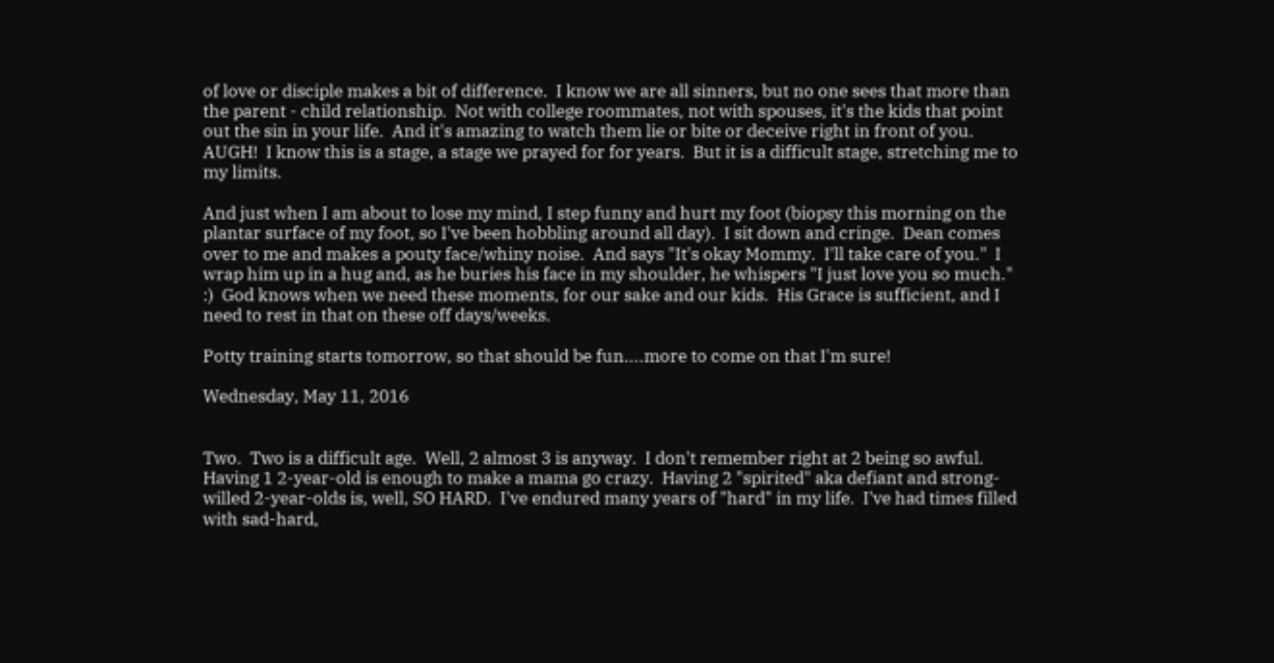of love or disciple makes a bit of difference.  I know we are all sinners, but no one sees that more than the parent - child relationship.  Not with college roommates, not with spouses, it's the kids that point out the sin in your life.  And it's amazing to watch them lie or bite or deceive right in front of you.  AUGH!  I know this is a stage, a stage we prayed for for years.  But it is a difficult stage, stretching me to my limits.

And just when I am about to lose my mind, I step funny and hurt my foot (biopsy this morning on the plantar surface of my foot, so I've been hobbling around all day).  I sit down and cringe.  Dean comes over to me and makes a pouty face/whiny noise.  And says "It's okay Mommy.  I'll take care of you."  I wrap him up in a hug and, as he buries his face in my shoulder, he whispers "I just love you so much."  :)  God knows when we need these moments, for our sake and our kids.  His Grace is sufficient, and I need to rest in that on these off days/weeks.

Potty training starts tomorrow, so that should be fun....more to come on that I'm sure!

Wednesday, May 11, 2016


Two.  Two is a difficult age.  Well, 2 almost 3 is anyway.  I don't remember right at 2 being so awful.  Having 1 2-year-old is enough to make a mama go crazy.  Having 2 "spirited" aka defiant and strong-willed 2-year-olds is, well, SO HARD.  I've endured many years of "hard" in my life.  I've had times filled with sad-hard,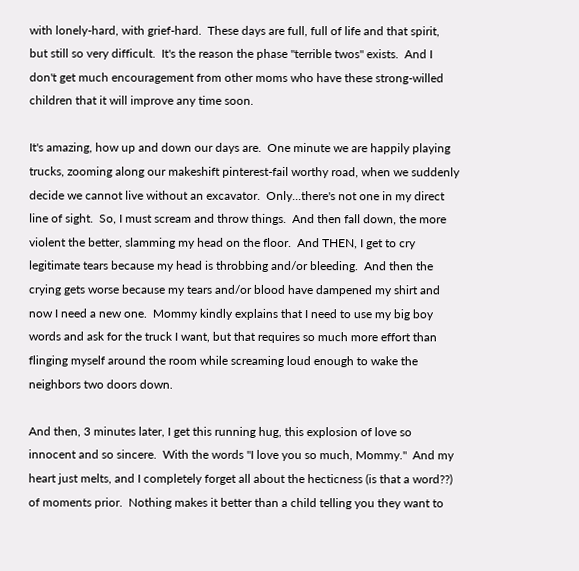with lonely-hard, with grief-hard.  These days are full, full of life and that spirit, but still so very difficult.  It's the reason the phase "terrible twos" exists.  And I don't get much encouragement from other moms who have these strong-willed children that it will improve any time soon.

It's amazing, how up and down our days are.  One minute we are happily playing trucks, zooming along our makeshift pinterest-fail worthy road, when we suddenly decide we cannot live without an excavator.  Only...there's not one in my direct line of sight.  So, I must scream and throw things.  And then fall down, the more violent the better, slamming my head on the floor.  And THEN, I get to cry legitimate tears because my head is throbbing and/or bleeding.  And then the crying gets worse because my tears and/or blood have dampened my shirt and now I need a new one.  Mommy kindly explains that I need to use my big boy words and ask for the truck I want, but that requires so much more effort than flinging myself around the room while screaming loud enough to wake the neighbors two doors down.

And then, 3 minutes later, I get this running hug, this explosion of love so innocent and so sincere.  With the words "I love you so much, Mommy."  And my heart just melts, and I completely forget all about the hecticness (is that a word??) of moments prior.  Nothing makes it better than a child telling you they want to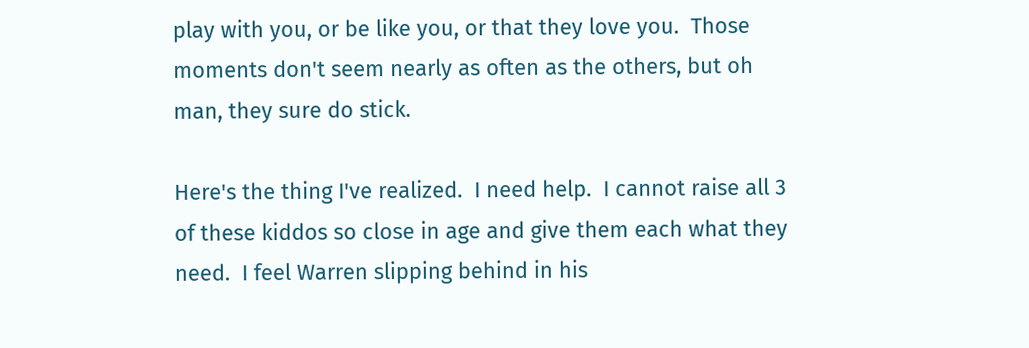play with you, or be like you, or that they love you.  Those moments don't seem nearly as often as the others, but oh man, they sure do stick.

Here's the thing I've realized.  I need help.  I cannot raise all 3 of these kiddos so close in age and give them each what they need.  I feel Warren slipping behind in his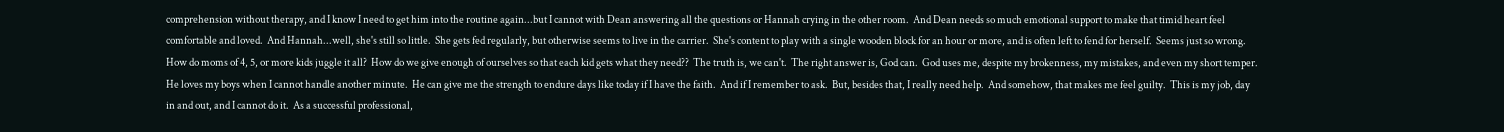comprehension without therapy, and I know I need to get him into the routine again...but I cannot with Dean answering all the questions or Hannah crying in the other room.  And Dean needs so much emotional support to make that timid heart feel comfortable and loved.  And Hannah...well, she's still so little.  She gets fed regularly, but otherwise seems to live in the carrier.  She's content to play with a single wooden block for an hour or more, and is often left to fend for herself.  Seems just so wrong.  How do moms of 4, 5, or more kids juggle it all?  How do we give enough of ourselves so that each kid gets what they need??  The truth is, we can't.  The right answer is, God can.  God uses me, despite my brokenness, my mistakes, and even my short temper.  He loves my boys when I cannot handle another minute.  He can give me the strength to endure days like today if I have the faith.  And if I remember to ask.  But, besides that, I really need help.  And somehow, that makes me feel guilty.  This is my job, day in and out, and I cannot do it.  As a successful professional,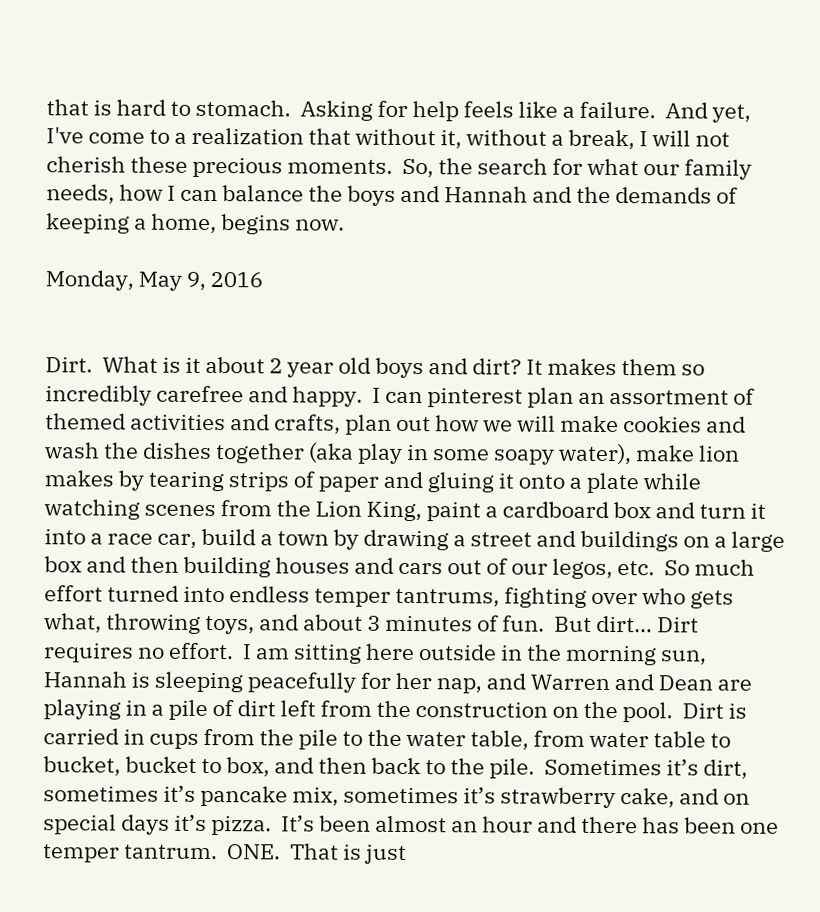that is hard to stomach.  Asking for help feels like a failure.  And yet, I've come to a realization that without it, without a break, I will not cherish these precious moments.  So, the search for what our family needs, how I can balance the boys and Hannah and the demands of keeping a home, begins now.

Monday, May 9, 2016


Dirt.  What is it about 2 year old boys and dirt? It makes them so incredibly carefree and happy.  I can pinterest plan an assortment of themed activities and crafts, plan out how we will make cookies and wash the dishes together (aka play in some soapy water), make lion makes by tearing strips of paper and gluing it onto a plate while watching scenes from the Lion King, paint a cardboard box and turn it into a race car, build a town by drawing a street and buildings on a large box and then building houses and cars out of our legos, etc.  So much effort turned into endless temper tantrums, fighting over who gets what, throwing toys, and about 3 minutes of fun.  But dirt… Dirt requires no effort.  I am sitting here outside in the morning sun, Hannah is sleeping peacefully for her nap, and Warren and Dean are playing in a pile of dirt left from the construction on the pool.  Dirt is carried in cups from the pile to the water table, from water table to bucket, bucket to box, and then back to the pile.  Sometimes it’s dirt, sometimes it’s pancake mix, sometimes it’s strawberry cake, and on special days it’s pizza.  It’s been almost an hour and there has been one temper tantrum.  ONE.  That is just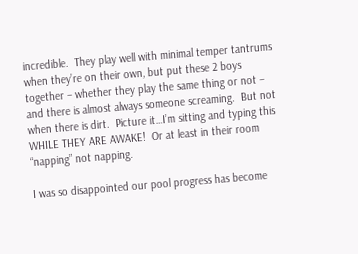incredible.  They play well with minimal temper tantrums when they’re on their own, but put these 2 boys together – whether they play the same thing or not – and there is almost always someone screaming.  But not when there is dirt.  Picture it…I’m sitting and typing this WHILE THEY ARE AWAKE!  Or at least in their room “napping” not napping.

I was so disappointed our pool progress has become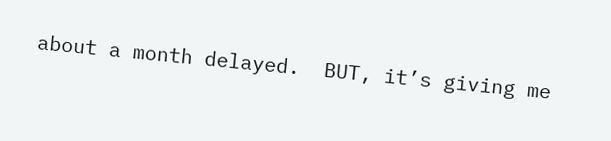about a month delayed.  BUT, it’s giving me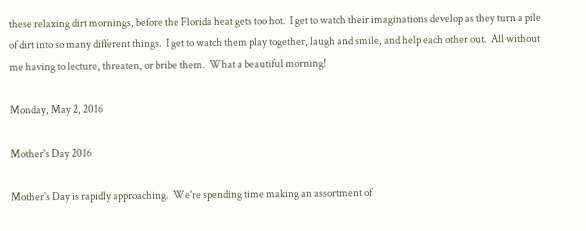these relaxing dirt mornings, before the Florida heat gets too hot.  I get to watch their imaginations develop as they turn a pile of dirt into so many different things.  I get to watch them play together, laugh and smile, and help each other out.  All without me having to lecture, threaten, or bribe them.  What a beautiful morning!

Monday, May 2, 2016

Mother's Day 2016

Mother's Day is rapidly approaching.  We're spending time making an assortment of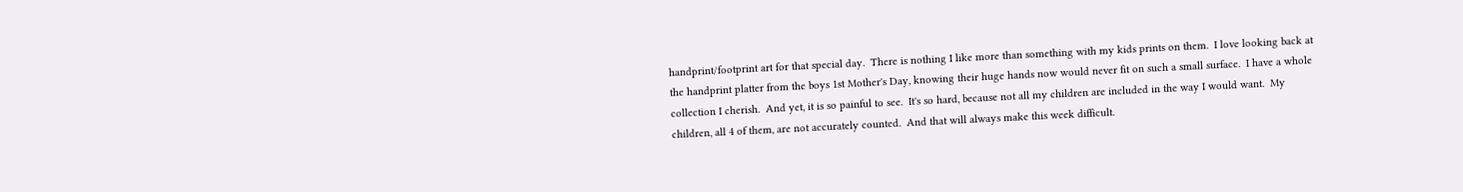handprint/footprint art for that special day.  There is nothing I like more than something with my kids prints on them.  I love looking back at the handprint platter from the boys 1st Mother's Day, knowing their huge hands now would never fit on such a small surface.  I have a whole collection I cherish.  And yet, it is so painful to see.  It's so hard, because not all my children are included in the way I would want.  My children, all 4 of them, are not accurately counted.  And that will always make this week difficult.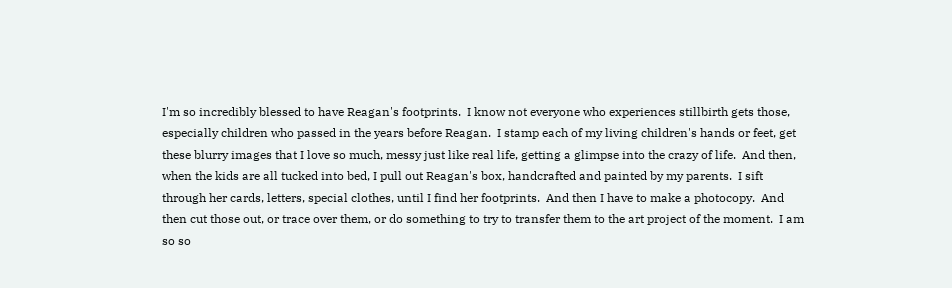I'm so incredibly blessed to have Reagan's footprints.  I know not everyone who experiences stillbirth gets those, especially children who passed in the years before Reagan.  I stamp each of my living children's hands or feet, get these blurry images that I love so much, messy just like real life, getting a glimpse into the crazy of life.  And then, when the kids are all tucked into bed, I pull out Reagan's box, handcrafted and painted by my parents.  I sift through her cards, letters, special clothes, until I find her footprints.  And then I have to make a photocopy.  And then cut those out, or trace over them, or do something to try to transfer them to the art project of the moment.  I am so so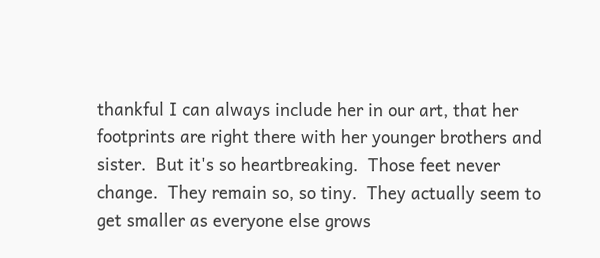thankful I can always include her in our art, that her footprints are right there with her younger brothers and sister.  But it's so heartbreaking.  Those feet never change.  They remain so, so tiny.  They actually seem to get smaller as everyone else grows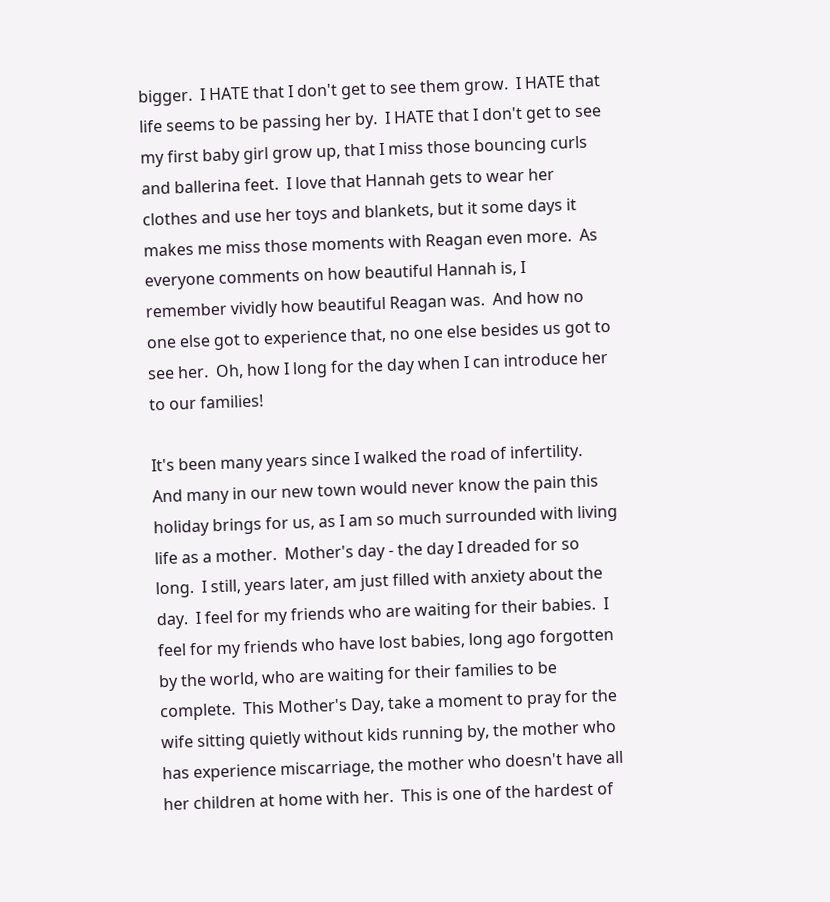bigger.  I HATE that I don't get to see them grow.  I HATE that life seems to be passing her by.  I HATE that I don't get to see my first baby girl grow up, that I miss those bouncing curls and ballerina feet.  I love that Hannah gets to wear her clothes and use her toys and blankets, but it some days it makes me miss those moments with Reagan even more.  As everyone comments on how beautiful Hannah is, I remember vividly how beautiful Reagan was.  And how no one else got to experience that, no one else besides us got to see her.  Oh, how I long for the day when I can introduce her to our families!

It's been many years since I walked the road of infertility.  And many in our new town would never know the pain this holiday brings for us, as I am so much surrounded with living life as a mother.  Mother's day - the day I dreaded for so long.  I still, years later, am just filled with anxiety about the day.  I feel for my friends who are waiting for their babies.  I feel for my friends who have lost babies, long ago forgotten by the world, who are waiting for their families to be complete.  This Mother's Day, take a moment to pray for the wife sitting quietly without kids running by, the mother who has experience miscarriage, the mother who doesn't have all her children at home with her.  This is one of the hardest of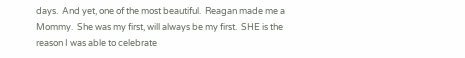days.  And yet, one of the most beautiful.  Reagan made me a Mommy.  She was my first, will always be my first.  SHE is the reason I was able to celebrate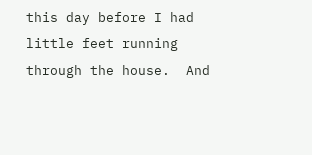this day before I had little feet running through the house.  And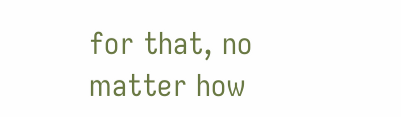for that, no matter how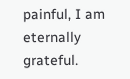painful, I am eternally grateful.